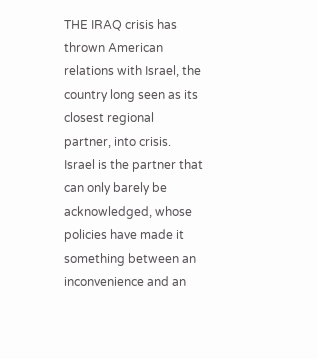THE IRAQ crisis has thrown American relations with Israel, the country long seen as its closest regional partner, into crisis. Israel is the partner that can only barely be acknowledged, whose policies have made it something between an inconvenience and an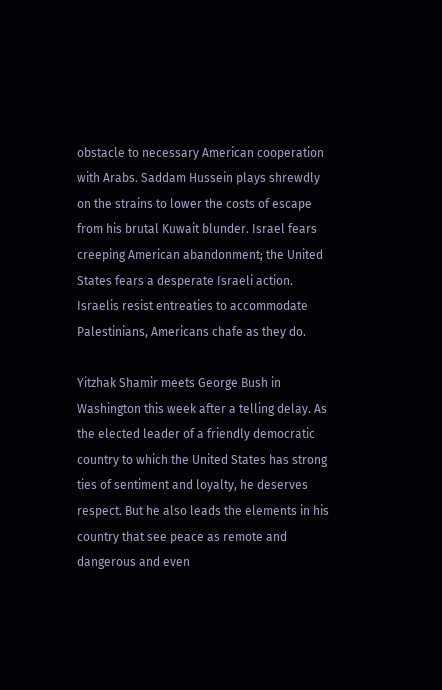obstacle to necessary American cooperation with Arabs. Saddam Hussein plays shrewdly on the strains to lower the costs of escape from his brutal Kuwait blunder. Israel fears creeping American abandonment; the United States fears a desperate Israeli action. Israelis resist entreaties to accommodate Palestinians, Americans chafe as they do.

Yitzhak Shamir meets George Bush in Washington this week after a telling delay. As the elected leader of a friendly democratic country to which the United States has strong ties of sentiment and loyalty, he deserves respect. But he also leads the elements in his country that see peace as remote and dangerous and even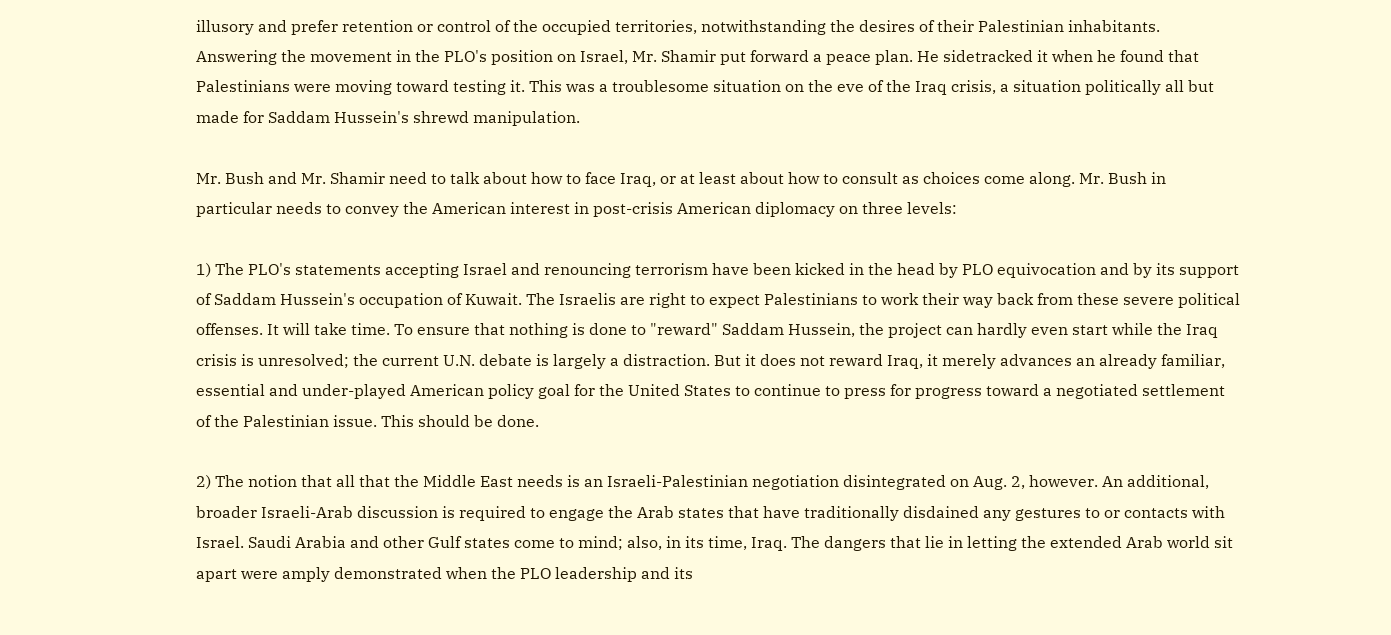illusory and prefer retention or control of the occupied territories, notwithstanding the desires of their Palestinian inhabitants. Answering the movement in the PLO's position on Israel, Mr. Shamir put forward a peace plan. He sidetracked it when he found that Palestinians were moving toward testing it. This was a troublesome situation on the eve of the Iraq crisis, a situation politically all but made for Saddam Hussein's shrewd manipulation.

Mr. Bush and Mr. Shamir need to talk about how to face Iraq, or at least about how to consult as choices come along. Mr. Bush in particular needs to convey the American interest in post-crisis American diplomacy on three levels:

1) The PLO's statements accepting Israel and renouncing terrorism have been kicked in the head by PLO equivocation and by its support of Saddam Hussein's occupation of Kuwait. The Israelis are right to expect Palestinians to work their way back from these severe political offenses. It will take time. To ensure that nothing is done to "reward" Saddam Hussein, the project can hardly even start while the Iraq crisis is unresolved; the current U.N. debate is largely a distraction. But it does not reward Iraq, it merely advances an already familiar, essential and under-played American policy goal for the United States to continue to press for progress toward a negotiated settlement of the Palestinian issue. This should be done.

2) The notion that all that the Middle East needs is an Israeli-Palestinian negotiation disintegrated on Aug. 2, however. An additional, broader Israeli-Arab discussion is required to engage the Arab states that have traditionally disdained any gestures to or contacts with Israel. Saudi Arabia and other Gulf states come to mind; also, in its time, Iraq. The dangers that lie in letting the extended Arab world sit apart were amply demonstrated when the PLO leadership and its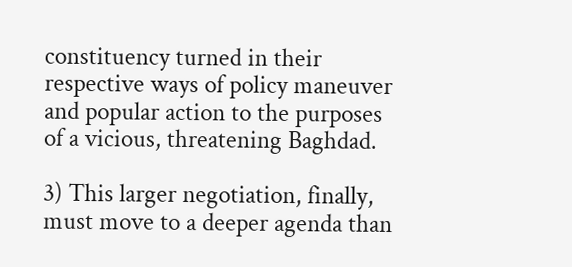constituency turned in their respective ways of policy maneuver and popular action to the purposes of a vicious, threatening Baghdad.

3) This larger negotiation, finally, must move to a deeper agenda than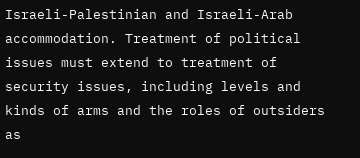Israeli-Palestinian and Israeli-Arab accommodation. Treatment of political issues must extend to treatment of security issues, including levels and kinds of arms and the roles of outsiders as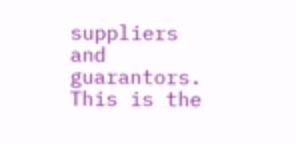suppliers and guarantors. This is the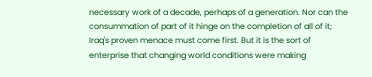necessary work of a decade, perhaps of a generation. Nor can the consummation of part of it hinge on the completion of all of it; Iraq's proven menace must come first. But it is the sort of enterprise that changing world conditions were making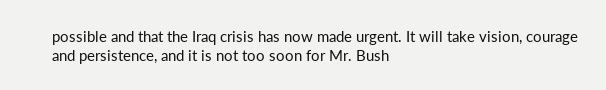possible and that the Iraq crisis has now made urgent. It will take vision, courage and persistence, and it is not too soon for Mr. Bush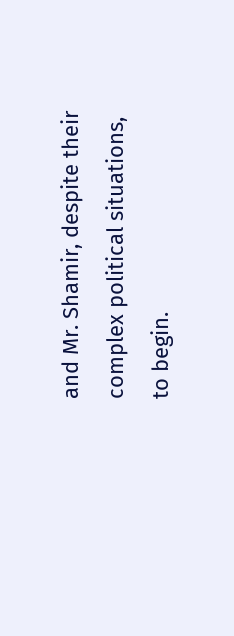and Mr. Shamir, despite their complex political situations, to begin.